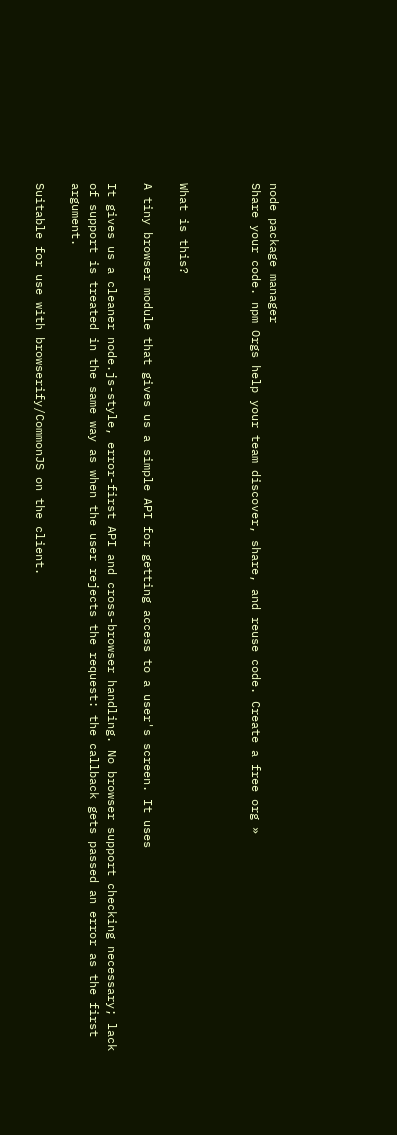node package manager
Share your code. npm Orgs help your team discover, share, and reuse code. Create a free org »



What is this?

A tiny browser module that gives us a simple API for getting access to a user's screen. It uses

It gives us a cleaner node.js-style, error-first API and cross-browser handling. No browser support checking necessary; lack of support is treated in the same way as when the user rejects the request: the callback gets passed an error as the first argument.

Suitable for use with browserify/CommonJS on the client.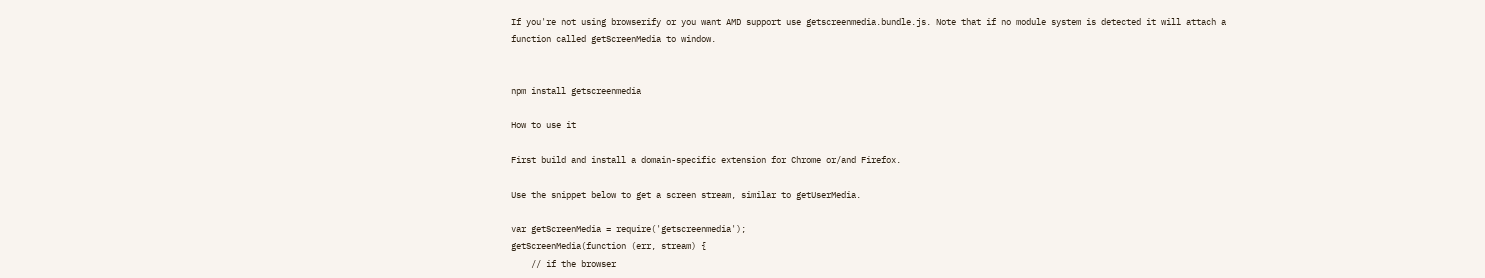If you're not using browserify or you want AMD support use getscreenmedia.bundle.js. Note that if no module system is detected it will attach a function called getScreenMedia to window.


npm install getscreenmedia

How to use it

First build and install a domain-specific extension for Chrome or/and Firefox.

Use the snippet below to get a screen stream, similar to getUserMedia.

var getScreenMedia = require('getscreenmedia');
getScreenMedia(function (err, stream) {
    // if the browser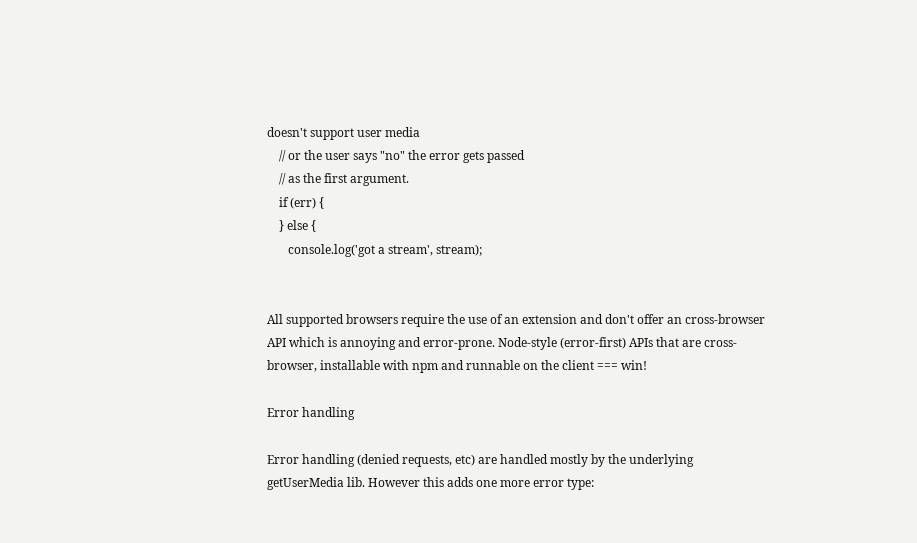doesn't support user media
    // or the user says "no" the error gets passed
    // as the first argument.
    if (err) {
    } else {
       console.log('got a stream', stream);


All supported browsers require the use of an extension and don't offer an cross-browser API which is annoying and error-prone. Node-style (error-first) APIs that are cross-browser, installable with npm and runnable on the client === win!

Error handling

Error handling (denied requests, etc) are handled mostly by the underlying getUserMedia lib. However this adds one more error type: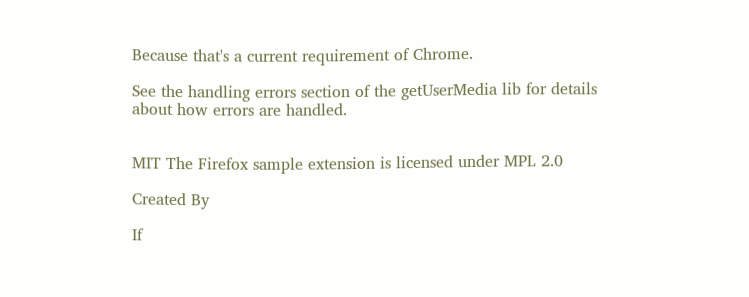Because that's a current requirement of Chrome.

See the handling errors section of the getUserMedia lib for details about how errors are handled.


MIT The Firefox sample extension is licensed under MPL 2.0

Created By

If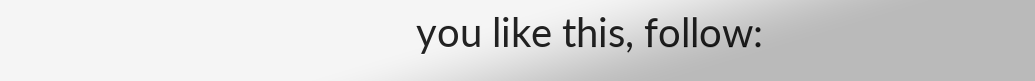you like this, follow: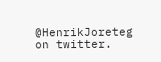@HenrikJoreteg on twitter.